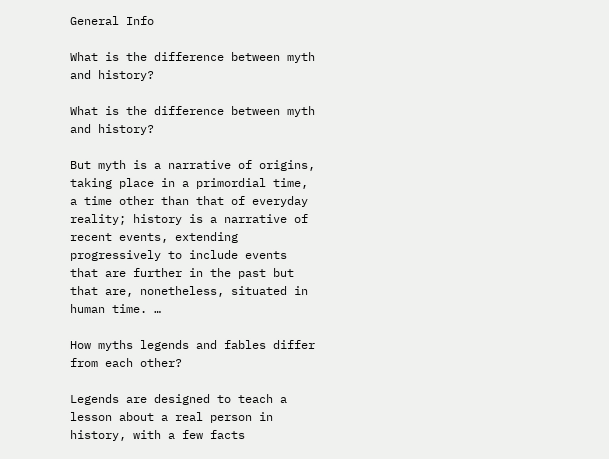General Info

What is the difference between myth and history?

What is the difference between myth and history?

But myth is a narrative of origins, taking place in a primordial time, a time other than that of everyday reality; history is a narrative of recent events, extending progressively to include events that are further in the past but that are, nonetheless, situated in human time. …

How myths legends and fables differ from each other?

Legends are designed to teach a lesson about a real person in history, with a few facts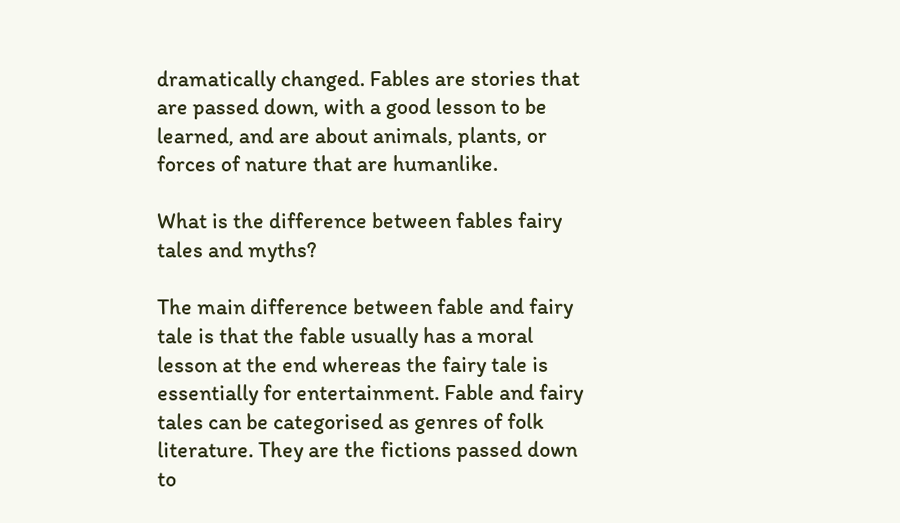dramatically changed. Fables are stories that are passed down, with a good lesson to be learned, and are about animals, plants, or forces of nature that are humanlike.

What is the difference between fables fairy tales and myths?

The main difference between fable and fairy tale is that the fable usually has a moral lesson at the end whereas the fairy tale is essentially for entertainment. Fable and fairy tales can be categorised as genres of folk literature. They are the fictions passed down to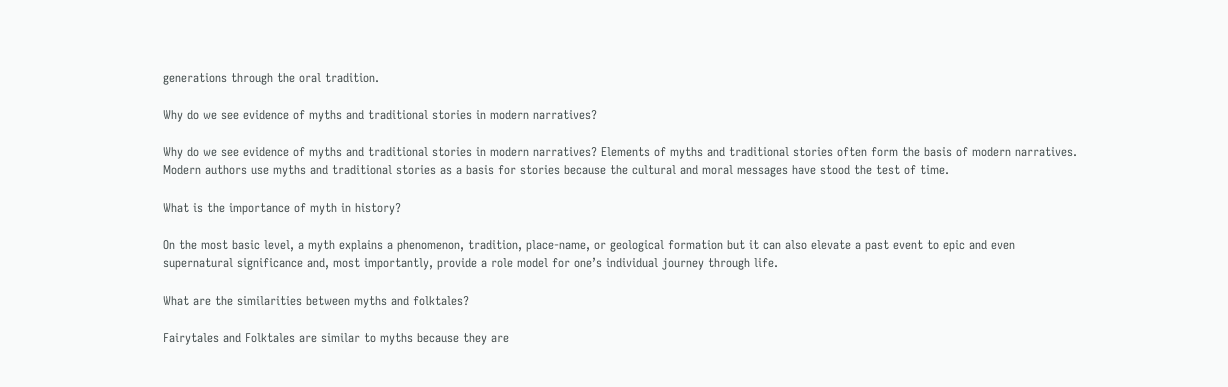generations through the oral tradition.

Why do we see evidence of myths and traditional stories in modern narratives?

Why do we see evidence of myths and traditional stories in modern narratives? Elements of myths and traditional stories often form the basis of modern narratives. Modern authors use myths and traditional stories as a basis for stories because the cultural and moral messages have stood the test of time.

What is the importance of myth in history?

On the most basic level, a myth explains a phenomenon, tradition, place-name, or geological formation but it can also elevate a past event to epic and even supernatural significance and, most importantly, provide a role model for one’s individual journey through life.

What are the similarities between myths and folktales?

Fairytales and Folktales are similar to myths because they are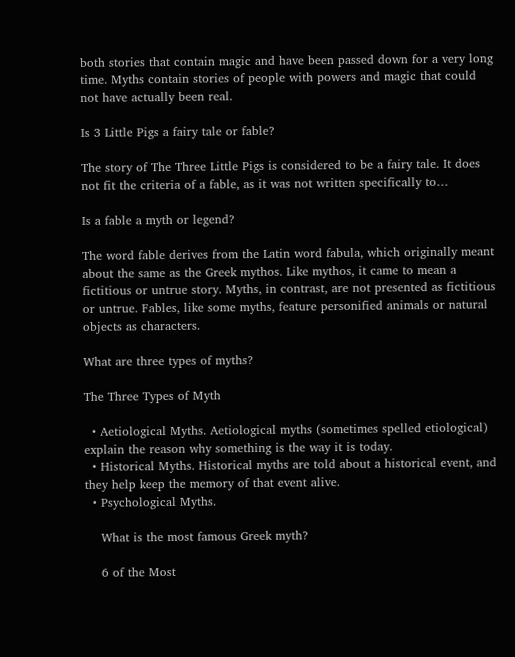both stories that contain magic and have been passed down for a very long time. Myths contain stories of people with powers and magic that could not have actually been real.

Is 3 Little Pigs a fairy tale or fable?

The story of The Three Little Pigs is considered to be a fairy tale. It does not fit the criteria of a fable, as it was not written specifically to…

Is a fable a myth or legend?

The word fable derives from the Latin word fabula, which originally meant about the same as the Greek mythos. Like mythos, it came to mean a fictitious or untrue story. Myths, in contrast, are not presented as fictitious or untrue. Fables, like some myths, feature personified animals or natural objects as characters.

What are three types of myths?

The Three Types of Myth

  • Aetiological Myths. Aetiological myths (sometimes spelled etiological) explain the reason why something is the way it is today.
  • Historical Myths. Historical myths are told about a historical event, and they help keep the memory of that event alive.
  • Psychological Myths.

    What is the most famous Greek myth?

    6 of the Most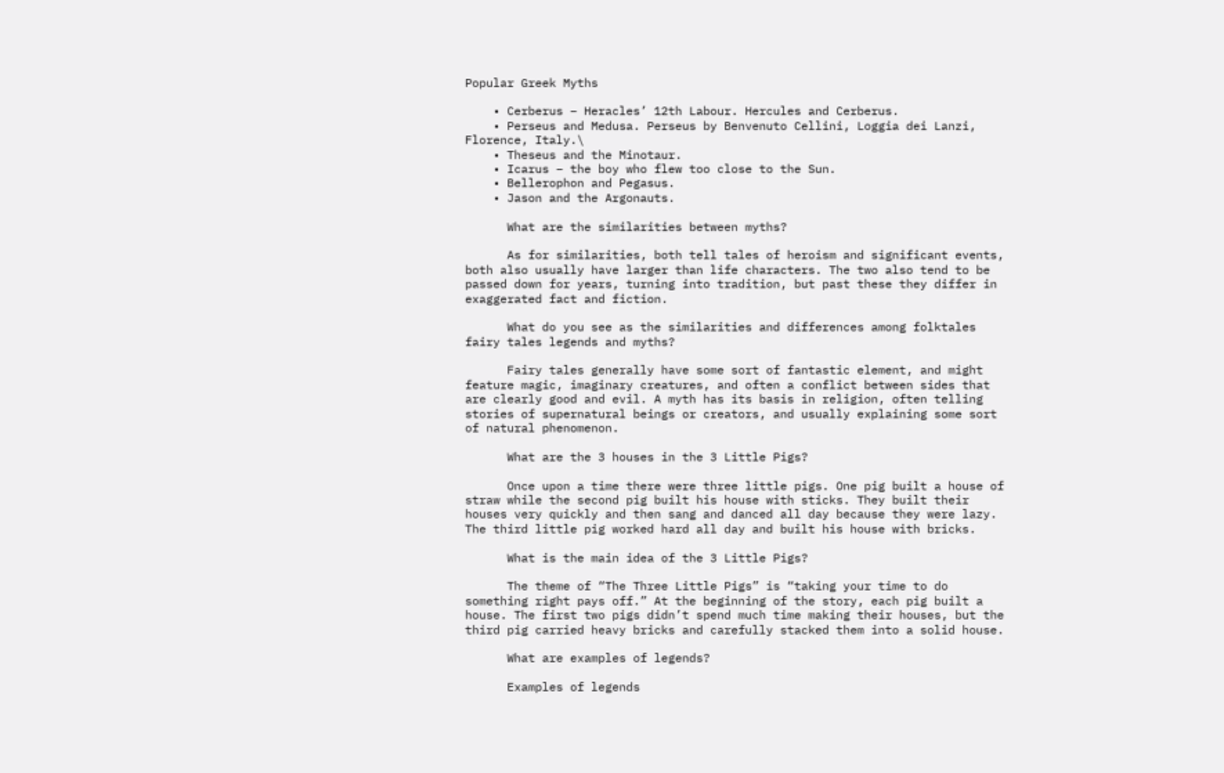Popular Greek Myths

    • Cerberus – Heracles’ 12th Labour. Hercules and Cerberus.
    • Perseus and Medusa. Perseus by Benvenuto Cellini, Loggia dei Lanzi, Florence, Italy.\
    • Theseus and the Minotaur.
    • Icarus – the boy who flew too close to the Sun.
    • Bellerophon and Pegasus.
    • Jason and the Argonauts.

      What are the similarities between myths?

      As for similarities, both tell tales of heroism and significant events, both also usually have larger than life characters. The two also tend to be passed down for years, turning into tradition, but past these they differ in exaggerated fact and fiction.

      What do you see as the similarities and differences among folktales fairy tales legends and myths?

      Fairy tales generally have some sort of fantastic element, and might feature magic, imaginary creatures, and often a conflict between sides that are clearly good and evil. A myth has its basis in religion, often telling stories of supernatural beings or creators, and usually explaining some sort of natural phenomenon.

      What are the 3 houses in the 3 Little Pigs?

      Once upon a time there were three little pigs. One pig built a house of straw while the second pig built his house with sticks. They built their houses very quickly and then sang and danced all day because they were lazy. The third little pig worked hard all day and built his house with bricks.

      What is the main idea of the 3 Little Pigs?

      The theme of “The Three Little Pigs” is “taking your time to do something right pays off.” At the beginning of the story, each pig built a house. The first two pigs didn’t spend much time making their houses, but the third pig carried heavy bricks and carefully stacked them into a solid house.

      What are examples of legends?

      Examples of legends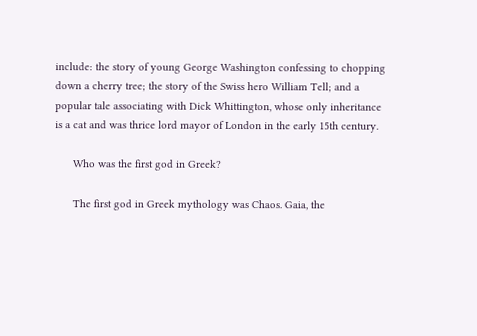include: the story of young George Washington confessing to chopping down a cherry tree; the story of the Swiss hero William Tell; and a popular tale associating with Dick Whittington, whose only inheritance is a cat and was thrice lord mayor of London in the early 15th century.

      Who was the first god in Greek?

      The first god in Greek mythology was Chaos. Gaia, the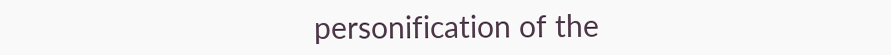personification of the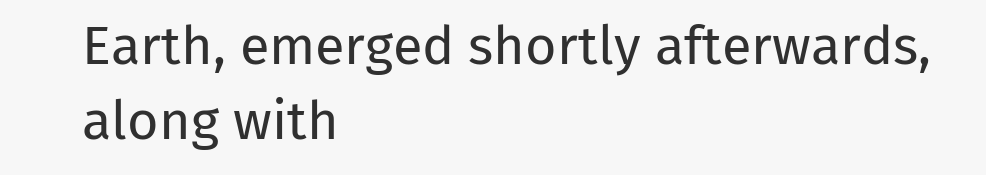Earth, emerged shortly afterwards, along with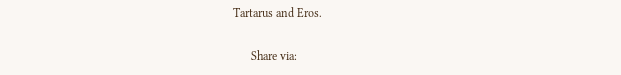Tartarus and Eros.

      Share via: